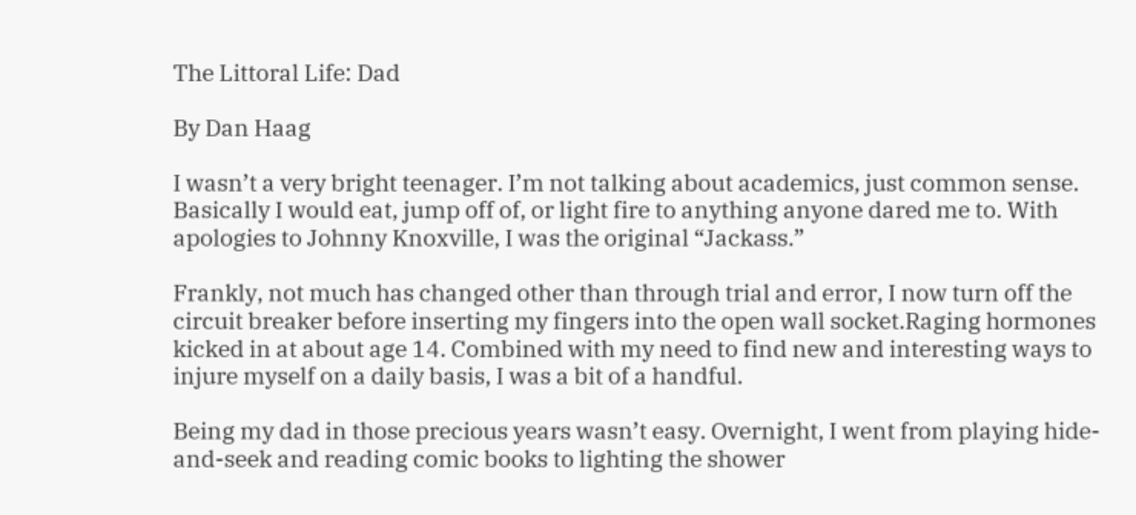The Littoral Life: Dad

By Dan Haag

I wasn’t a very bright teenager. I’m not talking about academics, just common sense. Basically I would eat, jump off of, or light fire to anything anyone dared me to. With apologies to Johnny Knoxville, I was the original “Jackass.”

Frankly, not much has changed other than through trial and error, I now turn off the circuit breaker before inserting my fingers into the open wall socket.Raging hormones kicked in at about age 14. Combined with my need to find new and interesting ways to injure myself on a daily basis, I was a bit of a handful.

Being my dad in those precious years wasn’t easy. Overnight, I went from playing hide-and-seek and reading comic books to lighting the shower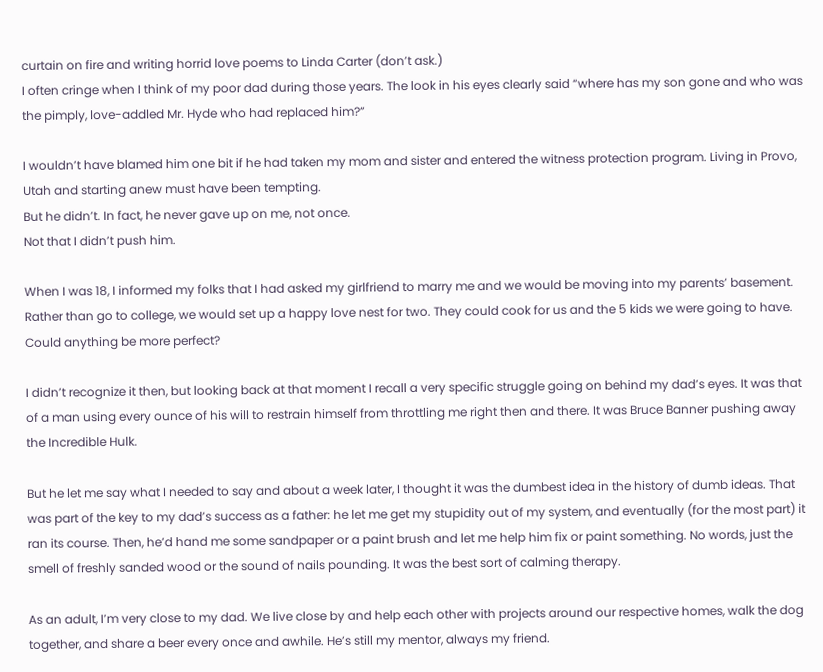curtain on fire and writing horrid love poems to Linda Carter (don’t ask.)
I often cringe when I think of my poor dad during those years. The look in his eyes clearly said “where has my son gone and who was the pimply, love-addled Mr. Hyde who had replaced him?”

I wouldn’t have blamed him one bit if he had taken my mom and sister and entered the witness protection program. Living in Provo, Utah and starting anew must have been tempting.
But he didn’t. In fact, he never gave up on me, not once.
Not that I didn’t push him.

When I was 18, I informed my folks that I had asked my girlfriend to marry me and we would be moving into my parents’ basement. Rather than go to college, we would set up a happy love nest for two. They could cook for us and the 5 kids we were going to have. Could anything be more perfect?

I didn’t recognize it then, but looking back at that moment I recall a very specific struggle going on behind my dad’s eyes. It was that of a man using every ounce of his will to restrain himself from throttling me right then and there. It was Bruce Banner pushing away the Incredible Hulk.

But he let me say what I needed to say and about a week later, I thought it was the dumbest idea in the history of dumb ideas. That was part of the key to my dad’s success as a father: he let me get my stupidity out of my system, and eventually (for the most part) it ran its course. Then, he’d hand me some sandpaper or a paint brush and let me help him fix or paint something. No words, just the smell of freshly sanded wood or the sound of nails pounding. It was the best sort of calming therapy.

As an adult, I’m very close to my dad. We live close by and help each other with projects around our respective homes, walk the dog together, and share a beer every once and awhile. He’s still my mentor, always my friend.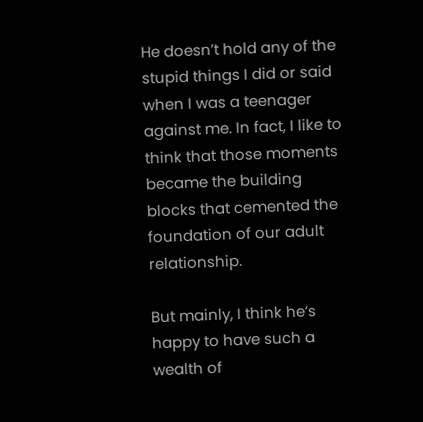He doesn’t hold any of the stupid things I did or said when I was a teenager against me. In fact, I like to think that those moments became the building blocks that cemented the foundation of our adult relationship.

But mainly, I think he’s happy to have such a wealth of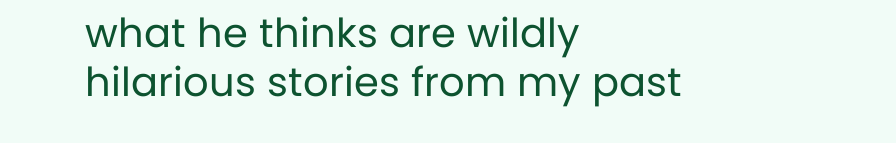what he thinks are wildly hilarious stories from my past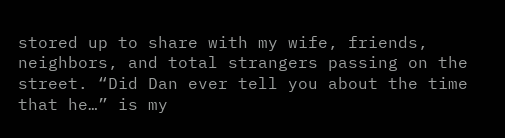stored up to share with my wife, friends, neighbors, and total strangers passing on the street. “Did Dan ever tell you about the time that he…” is my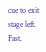cue to exit stage left. Fast.